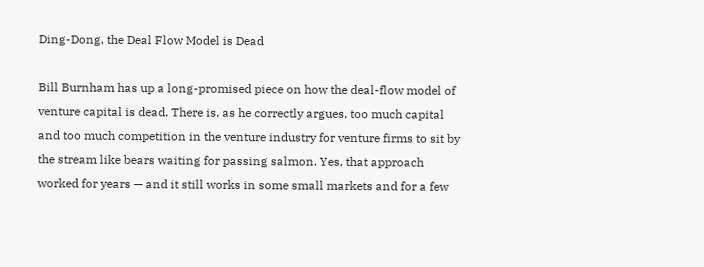Ding-Dong, the Deal Flow Model is Dead

Bill Burnham has up a long-promised piece on how the deal-flow model of venture capital is dead. There is, as he correctly argues, too much capital and too much competition in the venture industry for venture firms to sit by the stream like bears waiting for passing salmon. Yes, that approach worked for years — and it still works in some small markets and for a few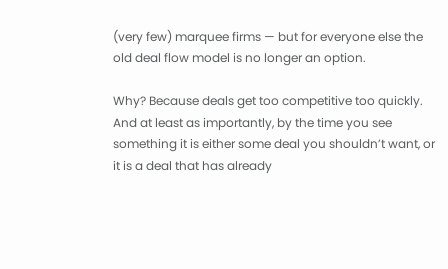(very few) marquee firms — but for everyone else the old deal flow model is no longer an option.

Why? Because deals get too competitive too quickly. And at least as importantly, by the time you see something it is either some deal you shouldn’t want, or it is a deal that has already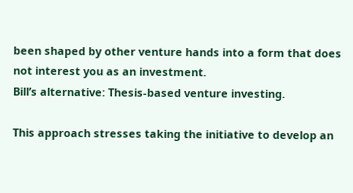been shaped by other venture hands into a form that does not interest you as an investment.
Bill’s alternative: Thesis-based venture investing.

This approach stresses taking the initiative to develop an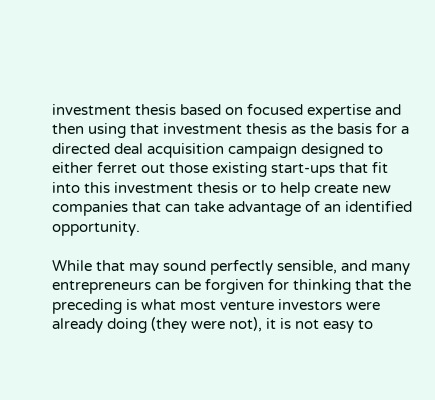investment thesis based on focused expertise and then using that investment thesis as the basis for a directed deal acquisition campaign designed to either ferret out those existing start-ups that fit into this investment thesis or to help create new companies that can take advantage of an identified opportunity.

While that may sound perfectly sensible, and many entrepreneurs can be forgiven for thinking that the preceding is what most venture investors were already doing (they were not), it is not easy to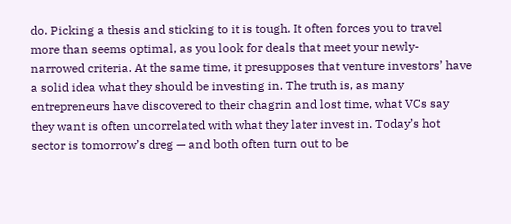do. Picking a thesis and sticking to it is tough. It often forces you to travel more than seems optimal, as you look for deals that meet your newly-narrowed criteria. At the same time, it presupposes that venture investors’ have a solid idea what they should be investing in. The truth is, as many entrepreneurs have discovered to their chagrin and lost time, what VCs say they want is often uncorrelated with what they later invest in. Today’s hot sector is tomorrow’s dreg — and both often turn out to be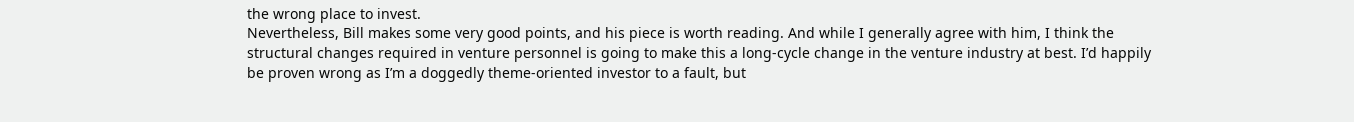the wrong place to invest.
Nevertheless, Bill makes some very good points, and his piece is worth reading. And while I generally agree with him, I think the structural changes required in venture personnel is going to make this a long-cycle change in the venture industry at best. I’d happily be proven wrong as I’m a doggedly theme-oriented investor to a fault, but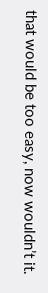that would be too easy, now wouldn’t it.